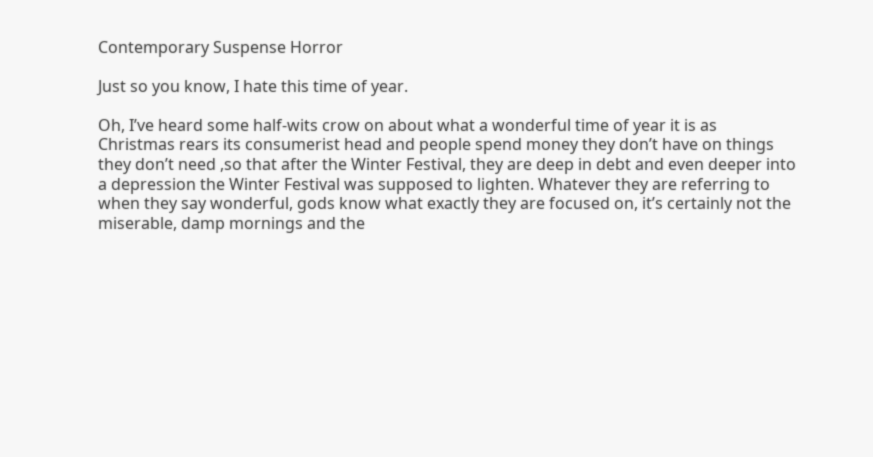Contemporary Suspense Horror

Just so you know, I hate this time of year.

Oh, I’ve heard some half-wits crow on about what a wonderful time of year it is as Christmas rears its consumerist head and people spend money they don’t have on things they don’t need ,so that after the Winter Festival, they are deep in debt and even deeper into a depression the Winter Festival was supposed to lighten. Whatever they are referring to when they say wonderful, gods know what exactly they are focused on, it’s certainly not the miserable, damp mornings and the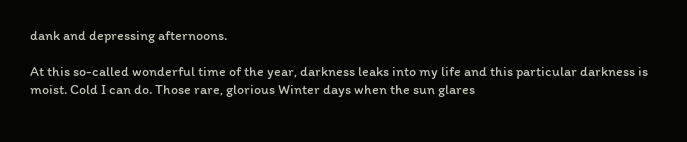dank and depressing afternoons.

At this so-called wonderful time of the year, darkness leaks into my life and this particular darkness is moist. Cold I can do. Those rare, glorious Winter days when the sun glares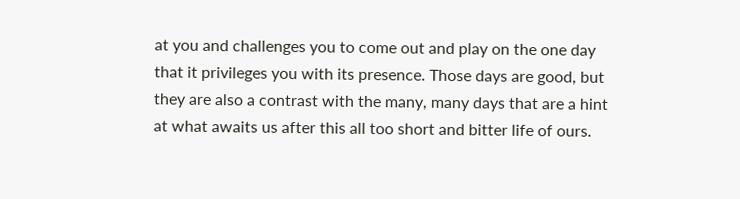at you and challenges you to come out and play on the one day that it privileges you with its presence. Those days are good, but they are also a contrast with the many, many days that are a hint at what awaits us after this all too short and bitter life of ours.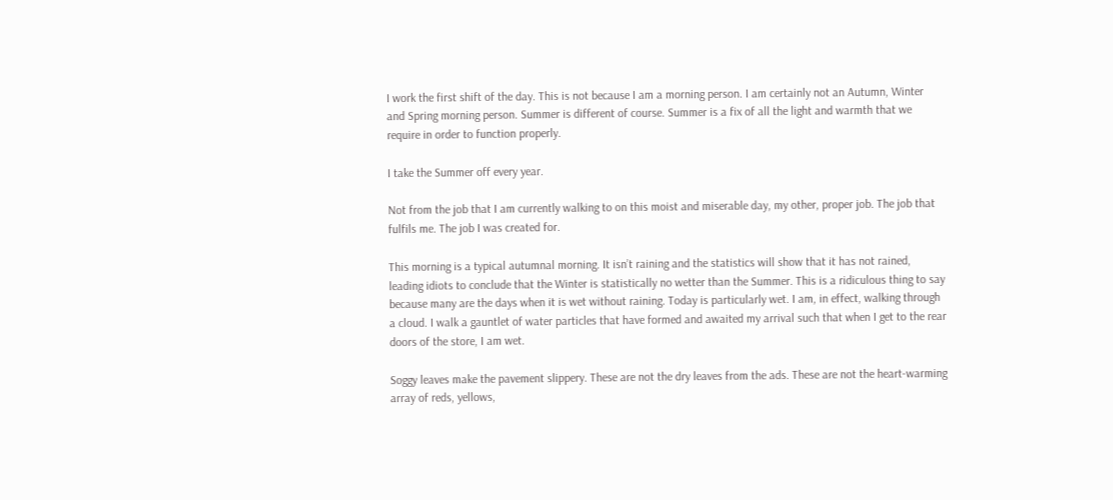I work the first shift of the day. This is not because I am a morning person. I am certainly not an Autumn, Winter and Spring morning person. Summer is different of course. Summer is a fix of all the light and warmth that we require in order to function properly.

I take the Summer off every year.

Not from the job that I am currently walking to on this moist and miserable day, my other, proper job. The job that fulfils me. The job I was created for.

This morning is a typical autumnal morning. It isn’t raining and the statistics will show that it has not rained, leading idiots to conclude that the Winter is statistically no wetter than the Summer. This is a ridiculous thing to say because many are the days when it is wet without raining. Today is particularly wet. I am, in effect, walking through a cloud. I walk a gauntlet of water particles that have formed and awaited my arrival such that when I get to the rear doors of the store, I am wet.

Soggy leaves make the pavement slippery. These are not the dry leaves from the ads. These are not the heart-warming array of reds, yellows,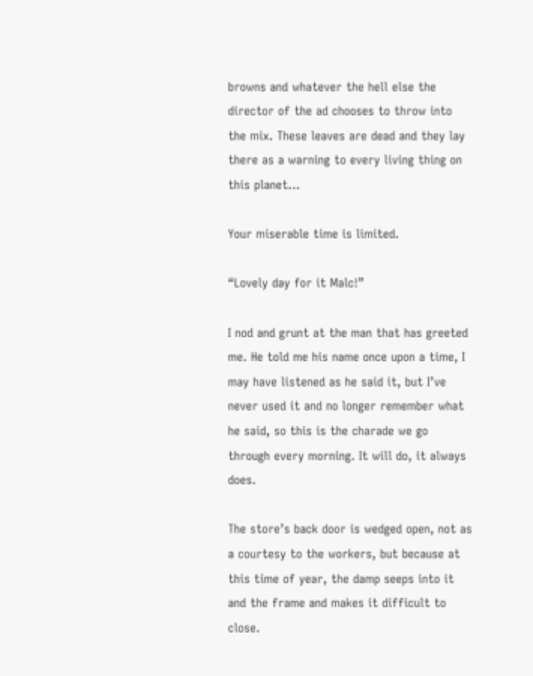browns and whatever the hell else the director of the ad chooses to throw into the mix. These leaves are dead and they lay there as a warning to every living thing on this planet…

Your miserable time is limited.

“Lovely day for it Malc!”

I nod and grunt at the man that has greeted me. He told me his name once upon a time, I may have listened as he said it, but I’ve never used it and no longer remember what he said, so this is the charade we go through every morning. It will do, it always does.

The store’s back door is wedged open, not as a courtesy to the workers, but because at this time of year, the damp seeps into it and the frame and makes it difficult to close.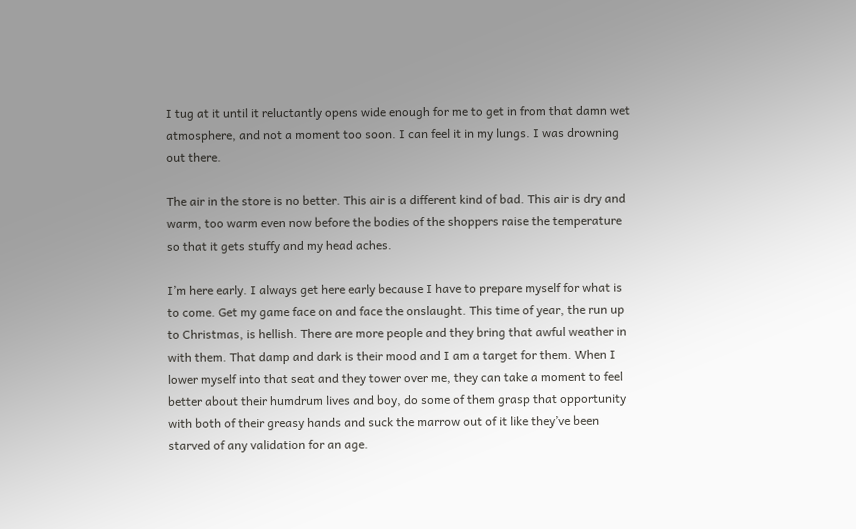I tug at it until it reluctantly opens wide enough for me to get in from that damn wet atmosphere, and not a moment too soon. I can feel it in my lungs. I was drowning out there.

The air in the store is no better. This air is a different kind of bad. This air is dry and warm, too warm even now before the bodies of the shoppers raise the temperature so that it gets stuffy and my head aches.

I’m here early. I always get here early because I have to prepare myself for what is to come. Get my game face on and face the onslaught. This time of year, the run up to Christmas, is hellish. There are more people and they bring that awful weather in with them. That damp and dark is their mood and I am a target for them. When I lower myself into that seat and they tower over me, they can take a moment to feel better about their humdrum lives and boy, do some of them grasp that opportunity with both of their greasy hands and suck the marrow out of it like they’ve been starved of any validation for an age.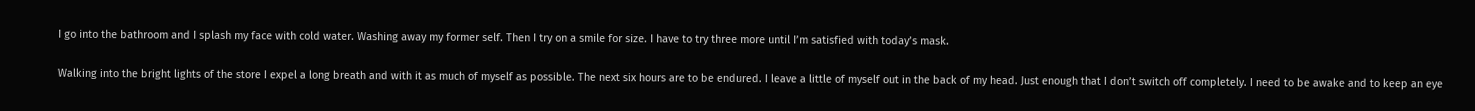I go into the bathroom and I splash my face with cold water. Washing away my former self. Then I try on a smile for size. I have to try three more until I’m satisfied with today’s mask.

Walking into the bright lights of the store I expel a long breath and with it as much of myself as possible. The next six hours are to be endured. I leave a little of myself out in the back of my head. Just enough that I don’t switch off completely. I need to be awake and to keep an eye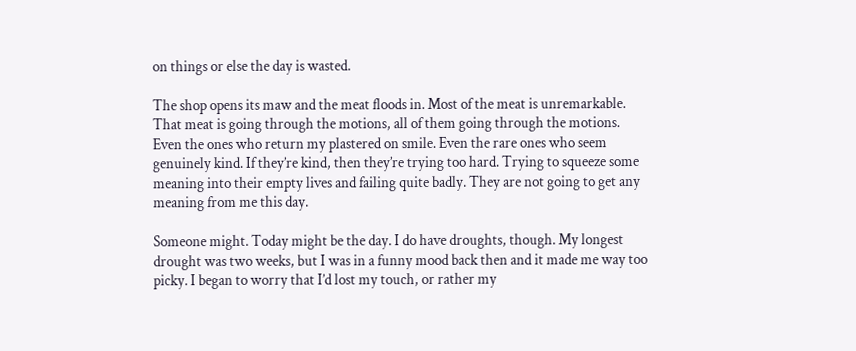on things or else the day is wasted.

The shop opens its maw and the meat floods in. Most of the meat is unremarkable. That meat is going through the motions, all of them going through the motions. Even the ones who return my plastered on smile. Even the rare ones who seem genuinely kind. If they’re kind, then they’re trying too hard. Trying to squeeze some meaning into their empty lives and failing quite badly. They are not going to get any meaning from me this day.

Someone might. Today might be the day. I do have droughts, though. My longest drought was two weeks, but I was in a funny mood back then and it made me way too picky. I began to worry that I’d lost my touch, or rather my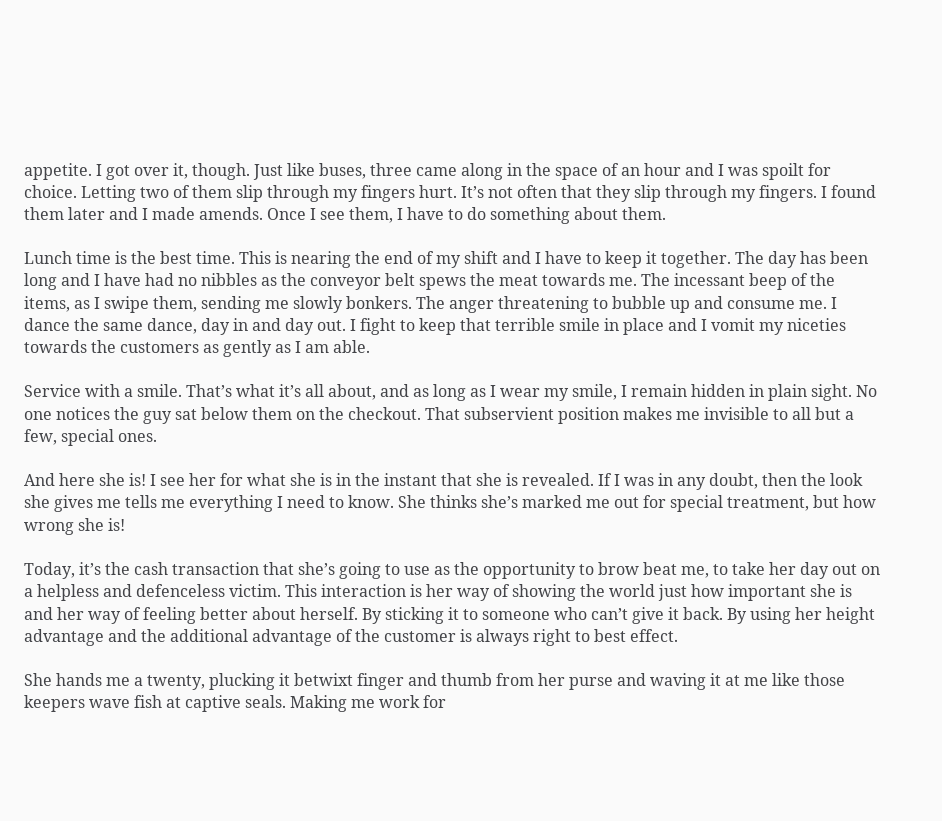appetite. I got over it, though. Just like buses, three came along in the space of an hour and I was spoilt for choice. Letting two of them slip through my fingers hurt. It’s not often that they slip through my fingers. I found them later and I made amends. Once I see them, I have to do something about them.

Lunch time is the best time. This is nearing the end of my shift and I have to keep it together. The day has been long and I have had no nibbles as the conveyor belt spews the meat towards me. The incessant beep of the items, as I swipe them, sending me slowly bonkers. The anger threatening to bubble up and consume me. I dance the same dance, day in and day out. I fight to keep that terrible smile in place and I vomit my niceties towards the customers as gently as I am able.

Service with a smile. That’s what it’s all about, and as long as I wear my smile, I remain hidden in plain sight. No one notices the guy sat below them on the checkout. That subservient position makes me invisible to all but a few, special ones.

And here she is! I see her for what she is in the instant that she is revealed. If I was in any doubt, then the look she gives me tells me everything I need to know. She thinks she’s marked me out for special treatment, but how wrong she is!

Today, it’s the cash transaction that she’s going to use as the opportunity to brow beat me, to take her day out on a helpless and defenceless victim. This interaction is her way of showing the world just how important she is and her way of feeling better about herself. By sticking it to someone who can’t give it back. By using her height advantage and the additional advantage of the customer is always right to best effect.

She hands me a twenty, plucking it betwixt finger and thumb from her purse and waving it at me like those keepers wave fish at captive seals. Making me work for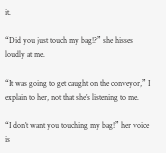it.

“Did you just touch my bag!?” she hisses loudly at me.

“It was going to get caught on the conveyor,” I explain to her, not that she’s listening to me.

“I don’t want you touching my bag!” her voice is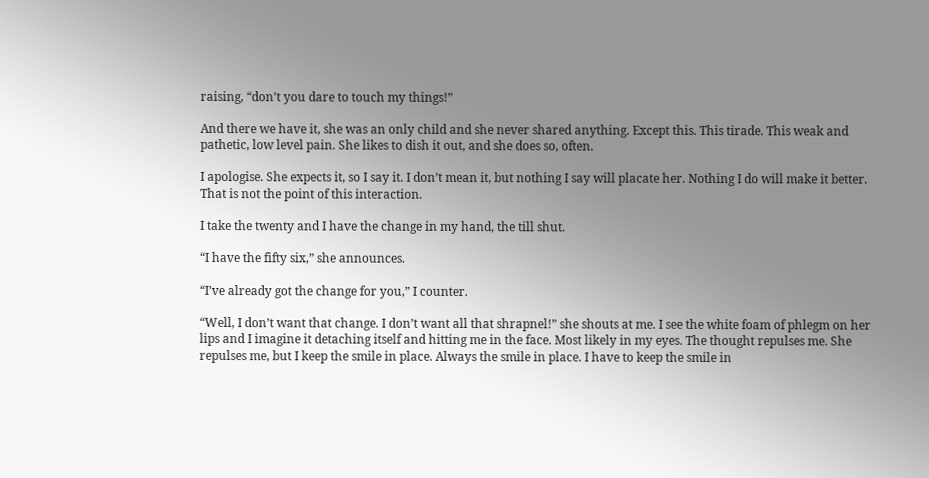raising, “don’t you dare to touch my things!”

And there we have it, she was an only child and she never shared anything. Except this. This tirade. This weak and pathetic, low level pain. She likes to dish it out, and she does so, often.

I apologise. She expects it, so I say it. I don’t mean it, but nothing I say will placate her. Nothing I do will make it better. That is not the point of this interaction.

I take the twenty and I have the change in my hand, the till shut.

“I have the fifty six,” she announces.

“I’ve already got the change for you,” I counter.

“Well, I don’t want that change. I don’t want all that shrapnel!” she shouts at me. I see the white foam of phlegm on her lips and I imagine it detaching itself and hitting me in the face. Most likely in my eyes. The thought repulses me. She repulses me, but I keep the smile in place. Always the smile in place. I have to keep the smile in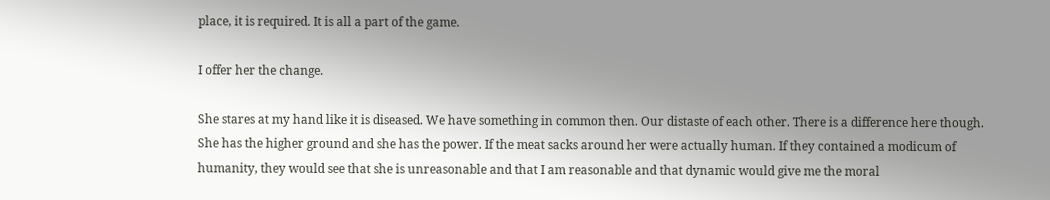place, it is required. It is all a part of the game.

I offer her the change.

She stares at my hand like it is diseased. We have something in common then. Our distaste of each other. There is a difference here though. She has the higher ground and she has the power. If the meat sacks around her were actually human. If they contained a modicum of humanity, they would see that she is unreasonable and that I am reasonable and that dynamic would give me the moral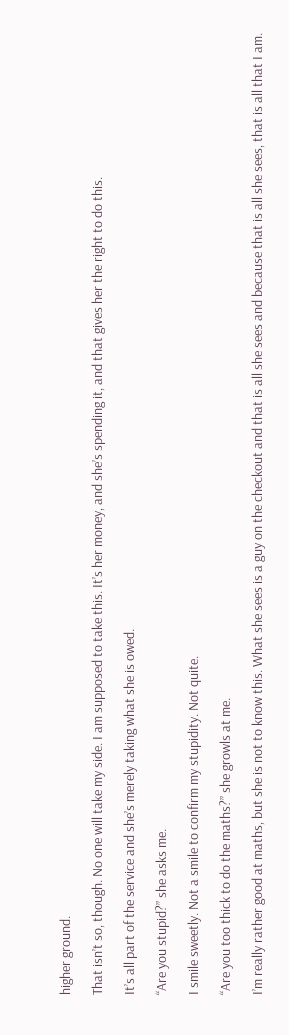higher ground.

That isn’t so, though. No one will take my side. I am supposed to take this. It’s her money, and she’s spending it, and that gives her the right to do this.

It’s all part of the service and she’s merely taking what she is owed.

“Are you stupid?” she asks me.

I smile sweetly. Not a smile to confirm my stupidity. Not quite.

“Are you too thick to do the maths?” she growls at me.

I’m really rather good at maths, but she is not to know this. What she sees is a guy on the checkout and that is all she sees and because that is all she sees, that is all that I am.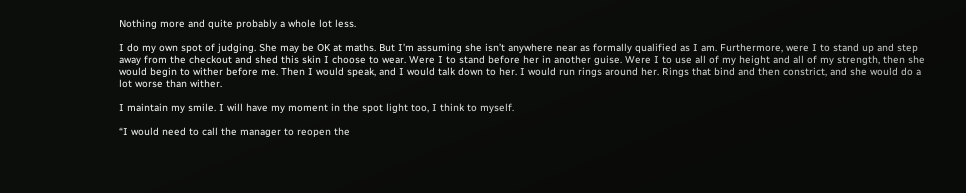Nothing more and quite probably a whole lot less.

I do my own spot of judging. She may be OK at maths. But I’m assuming she isn’t anywhere near as formally qualified as I am. Furthermore, were I to stand up and step away from the checkout and shed this skin I choose to wear. Were I to stand before her in another guise. Were I to use all of my height and all of my strength, then she would begin to wither before me. Then I would speak, and I would talk down to her. I would run rings around her. Rings that bind and then constrict, and she would do a lot worse than wither.

I maintain my smile. I will have my moment in the spot light too, I think to myself.

“I would need to call the manager to reopen the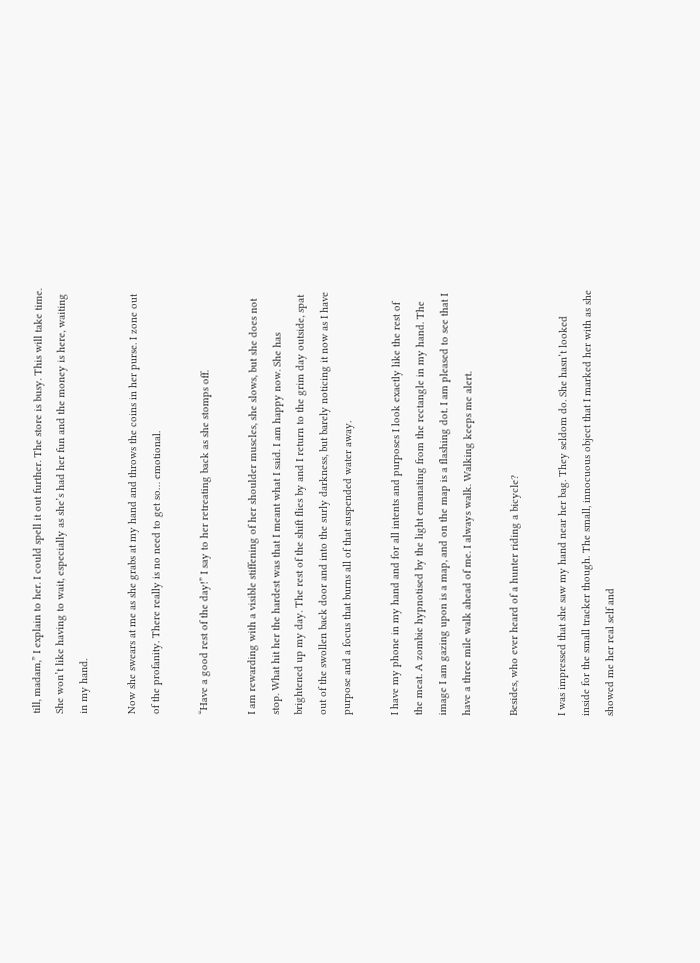till, madam,” I explain to her. I could spell it out further. The store is busy. This will take time. She won’t like having to wait, especially as she’s had her fun and the money is here, waiting in my hand.

Now she swears at me as she grabs at my hand and throws the coins in her purse. I zone out of the profanity. There really is no need to get so… emotional.

“Have a good rest of the day!” I say to her retreating back as she stomps off.

I am rewarding with a visible stiffening of her shoulder muscles, she slows, but she does not stop. What hit her the hardest was that I meant what I said. I am happy now. She has brightened up my day. The rest of the shift flies by and I return to the grim day outside, spat out of the swollen back door and into the surly darkness, but barely noticing it now as I have purpose and a focus that burns all of that suspended water away.

I have my phone in my hand and for all intents and purposes I look exactly like the rest of the meat. A zombie hypnotised by the light emanating from the rectangle in my hand. The image I am gazing upon is a map, and on the map is a flashing dot. I am pleased to see that I have a three mile walk ahead of me. I always walk. Walking keeps me alert.

Besides, who ever heard of a hunter riding a bicycle?

I was impressed that she saw my hand near her bag. They seldom do. She hasn’t looked inside for the small tracker though. The small, innocuous object that I marked her with as she showed me her real self and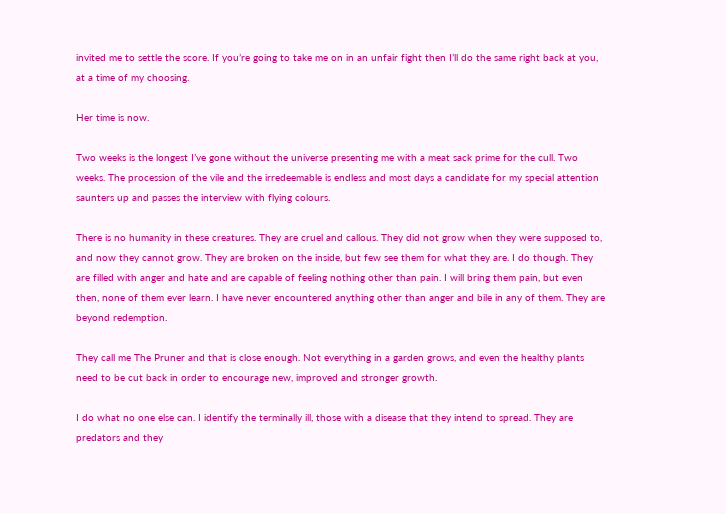invited me to settle the score. If you’re going to take me on in an unfair fight then I’ll do the same right back at you, at a time of my choosing.

Her time is now.

Two weeks is the longest I’ve gone without the universe presenting me with a meat sack prime for the cull. Two weeks. The procession of the vile and the irredeemable is endless and most days a candidate for my special attention saunters up and passes the interview with flying colours.

There is no humanity in these creatures. They are cruel and callous. They did not grow when they were supposed to, and now they cannot grow. They are broken on the inside, but few see them for what they are. I do though. They are filled with anger and hate and are capable of feeling nothing other than pain. I will bring them pain, but even then, none of them ever learn. I have never encountered anything other than anger and bile in any of them. They are beyond redemption.

They call me The Pruner and that is close enough. Not everything in a garden grows, and even the healthy plants need to be cut back in order to encourage new, improved and stronger growth.

I do what no one else can. I identify the terminally ill, those with a disease that they intend to spread. They are predators and they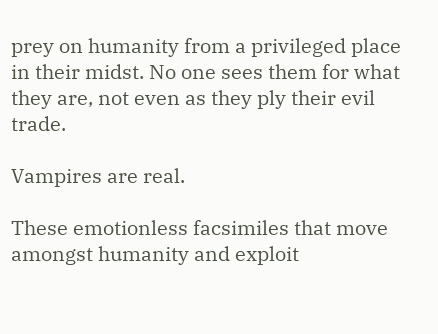prey on humanity from a privileged place in their midst. No one sees them for what they are, not even as they ply their evil trade.

Vampires are real.

These emotionless facsimiles that move amongst humanity and exploit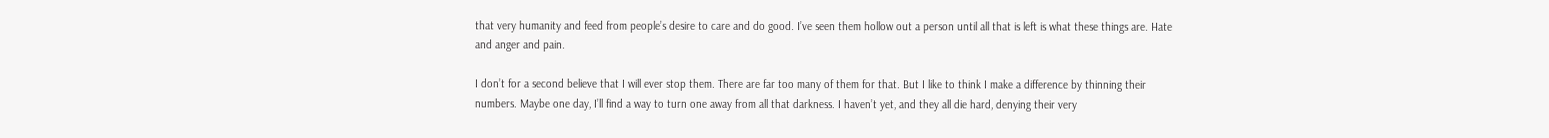that very humanity and feed from people’s desire to care and do good. I’ve seen them hollow out a person until all that is left is what these things are. Hate and anger and pain.

I don’t for a second believe that I will ever stop them. There are far too many of them for that. But I like to think I make a difference by thinning their numbers. Maybe one day, I’ll find a way to turn one away from all that darkness. I haven’t yet, and they all die hard, denying their very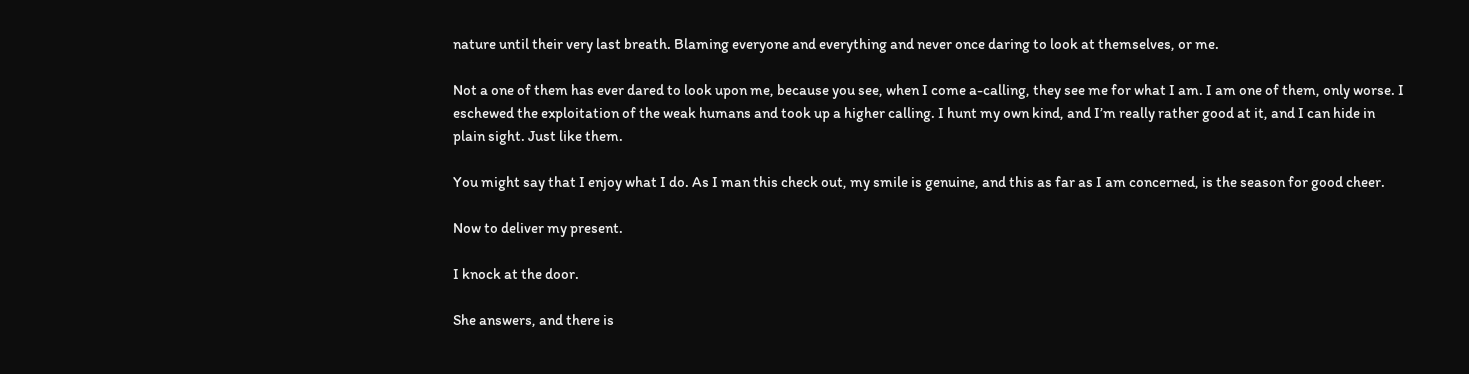nature until their very last breath. Blaming everyone and everything and never once daring to look at themselves, or me.

Not a one of them has ever dared to look upon me, because you see, when I come a-calling, they see me for what I am. I am one of them, only worse. I eschewed the exploitation of the weak humans and took up a higher calling. I hunt my own kind, and I’m really rather good at it, and I can hide in plain sight. Just like them.

You might say that I enjoy what I do. As I man this check out, my smile is genuine, and this as far as I am concerned, is the season for good cheer.

Now to deliver my present.

I knock at the door.

She answers, and there is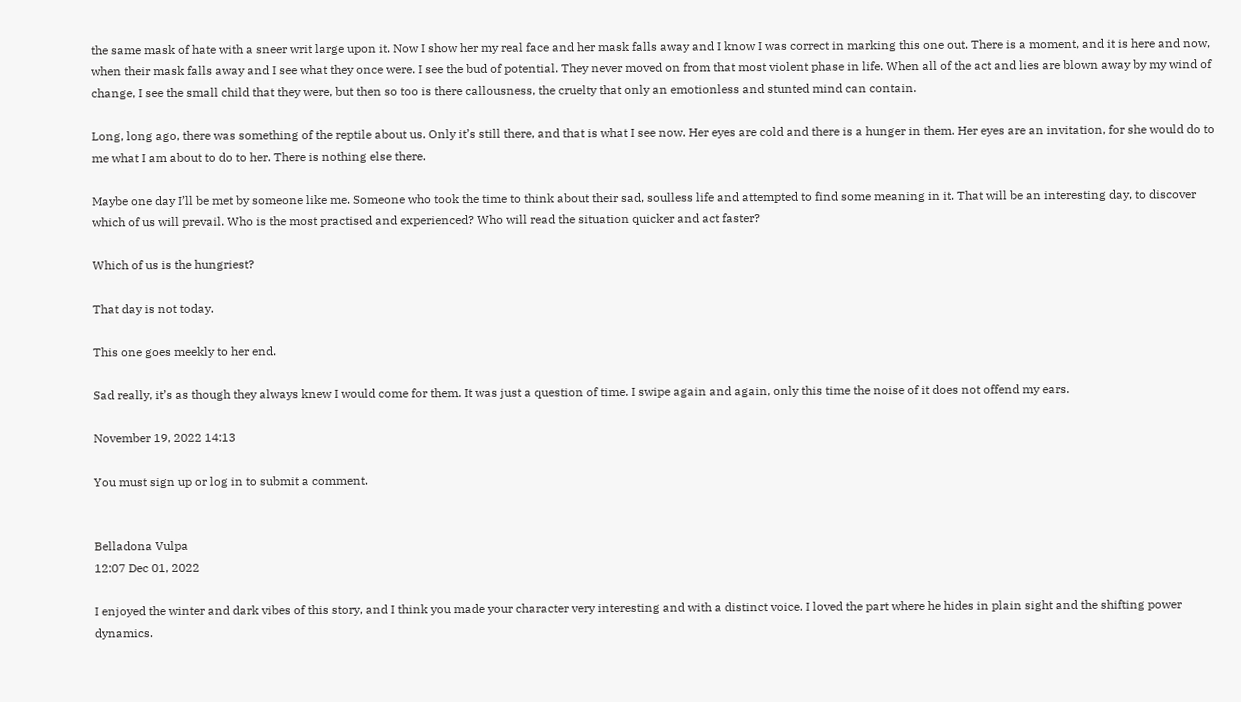the same mask of hate with a sneer writ large upon it. Now I show her my real face and her mask falls away and I know I was correct in marking this one out. There is a moment, and it is here and now, when their mask falls away and I see what they once were. I see the bud of potential. They never moved on from that most violent phase in life. When all of the act and lies are blown away by my wind of change, I see the small child that they were, but then so too is there callousness, the cruelty that only an emotionless and stunted mind can contain.

Long, long ago, there was something of the reptile about us. Only it’s still there, and that is what I see now. Her eyes are cold and there is a hunger in them. Her eyes are an invitation, for she would do to me what I am about to do to her. There is nothing else there.

Maybe one day I’ll be met by someone like me. Someone who took the time to think about their sad, soulless life and attempted to find some meaning in it. That will be an interesting day, to discover which of us will prevail. Who is the most practised and experienced? Who will read the situation quicker and act faster?

Which of us is the hungriest?

That day is not today.

This one goes meekly to her end.

Sad really, it’s as though they always knew I would come for them. It was just a question of time. I swipe again and again, only this time the noise of it does not offend my ears.

November 19, 2022 14:13

You must sign up or log in to submit a comment.


Belladona Vulpa
12:07 Dec 01, 2022

I enjoyed the winter and dark vibes of this story, and I think you made your character very interesting and with a distinct voice. I loved the part where he hides in plain sight and the shifting power dynamics.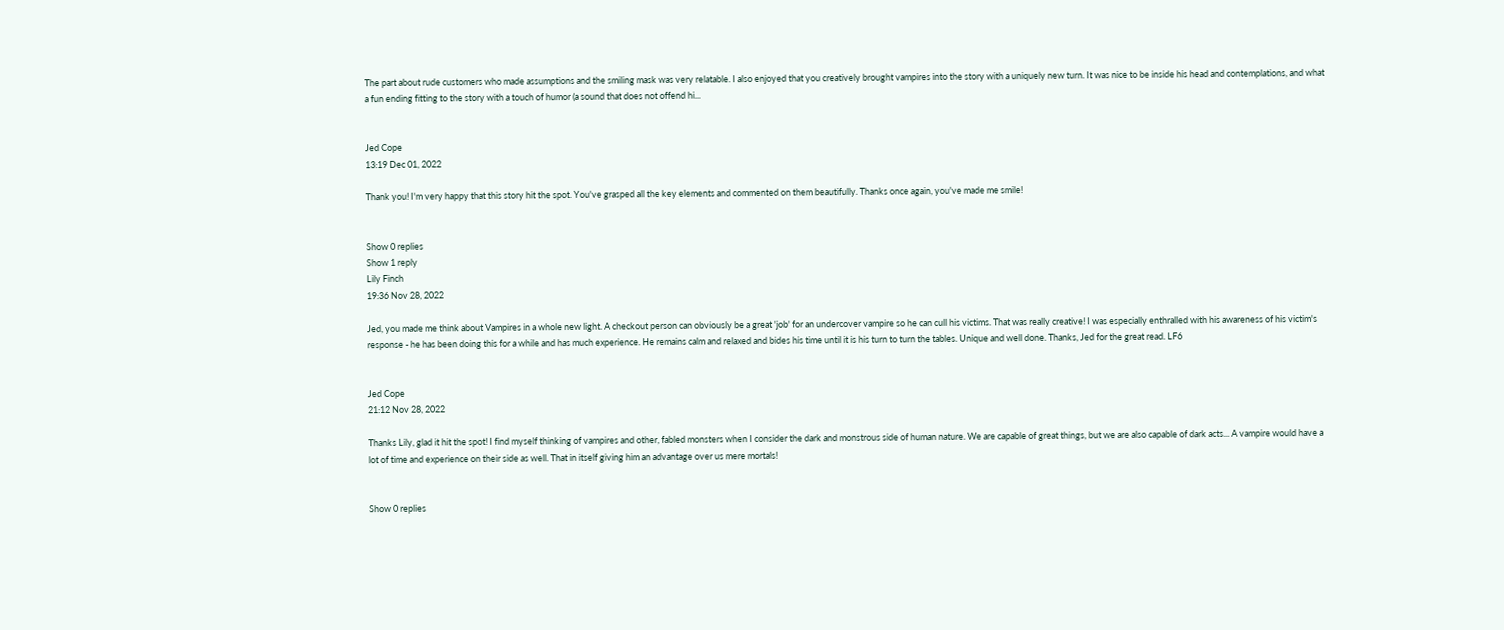The part about rude customers who made assumptions and the smiling mask was very relatable. I also enjoyed that you creatively brought vampires into the story with a uniquely new turn. It was nice to be inside his head and contemplations, and what a fun ending fitting to the story with a touch of humor (a sound that does not offend hi...


Jed Cope
13:19 Dec 01, 2022

Thank you! I'm very happy that this story hit the spot. You've grasped all the key elements and commented on them beautifully. Thanks once again, you've made me smile!


Show 0 replies
Show 1 reply
Lily Finch
19:36 Nov 28, 2022

Jed, you made me think about Vampires in a whole new light. A checkout person can obviously be a great 'job' for an undercover vampire so he can cull his victims. That was really creative! I was especially enthralled with his awareness of his victim's response - he has been doing this for a while and has much experience. He remains calm and relaxed and bides his time until it is his turn to turn the tables. Unique and well done. Thanks, Jed for the great read. LF6


Jed Cope
21:12 Nov 28, 2022

Thanks Lily, glad it hit the spot! I find myself thinking of vampires and other, fabled monsters when I consider the dark and monstrous side of human nature. We are capable of great things, but we are also capable of dark acts... A vampire would have a lot of time and experience on their side as well. That in itself giving him an advantage over us mere mortals!


Show 0 replies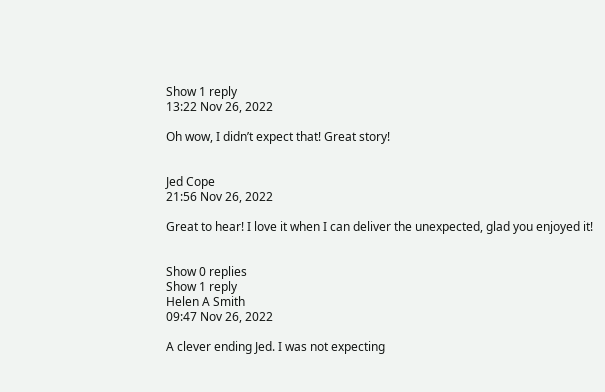Show 1 reply
13:22 Nov 26, 2022

Oh wow, I didn’t expect that! Great story!


Jed Cope
21:56 Nov 26, 2022

Great to hear! I love it when I can deliver the unexpected, glad you enjoyed it!


Show 0 replies
Show 1 reply
Helen A Smith
09:47 Nov 26, 2022

A clever ending Jed. I was not expecting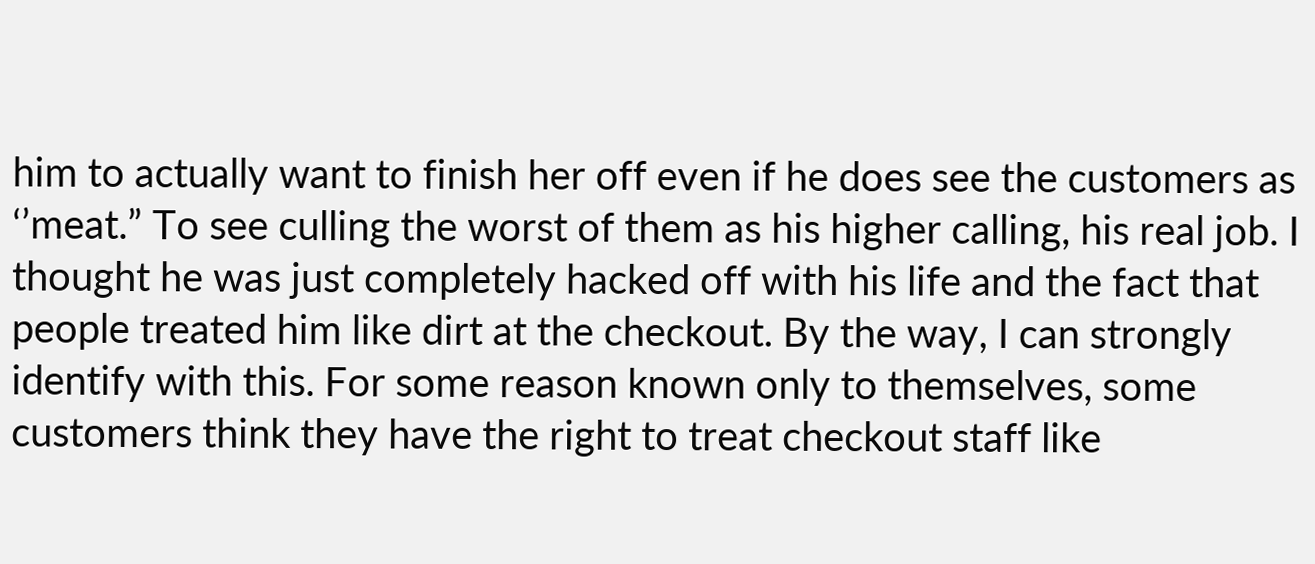him to actually want to finish her off even if he does see the customers as ‘’meat.” To see culling the worst of them as his higher calling, his real job. I thought he was just completely hacked off with his life and the fact that people treated him like dirt at the checkout. By the way, I can strongly identify with this. For some reason known only to themselves, some customers think they have the right to treat checkout staff like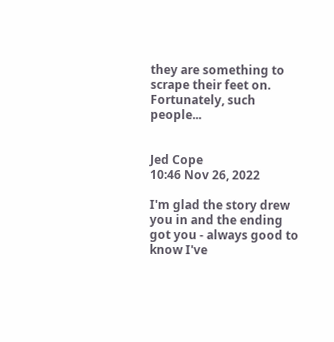they are something to scrape their feet on. Fortunately, such people...


Jed Cope
10:46 Nov 26, 2022

I'm glad the story drew you in and the ending got you - always good to know I've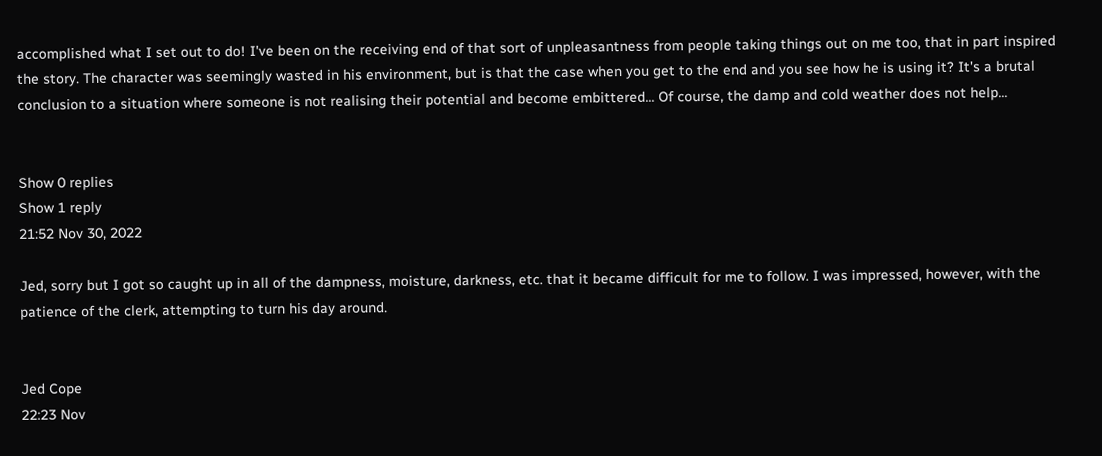accomplished what I set out to do! I've been on the receiving end of that sort of unpleasantness from people taking things out on me too, that in part inspired the story. The character was seemingly wasted in his environment, but is that the case when you get to the end and you see how he is using it? It's a brutal conclusion to a situation where someone is not realising their potential and become embittered... Of course, the damp and cold weather does not help...


Show 0 replies
Show 1 reply
21:52 Nov 30, 2022

Jed, sorry but I got so caught up in all of the dampness, moisture, darkness, etc. that it became difficult for me to follow. I was impressed, however, with the patience of the clerk, attempting to turn his day around.


Jed Cope
22:23 Nov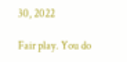30, 2022

Fair play. You do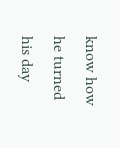know how he turned his day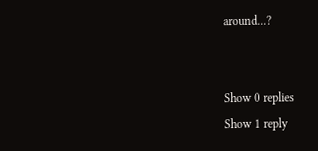around...?


Show 0 replies
Show 1 reply